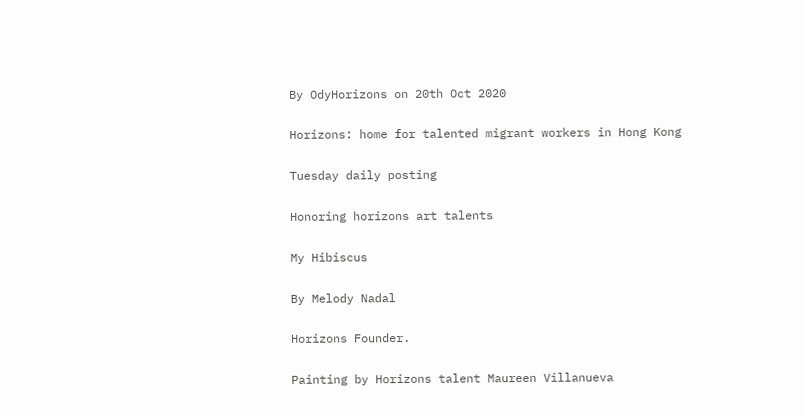By OdyHorizons on 20th Oct 2020

Horizons: home for talented migrant workers in Hong Kong

Tuesday daily posting

Honoring horizons art talents

My Hibiscus

By Melody Nadal

Horizons Founder.

Painting by Horizons talent Maureen Villanueva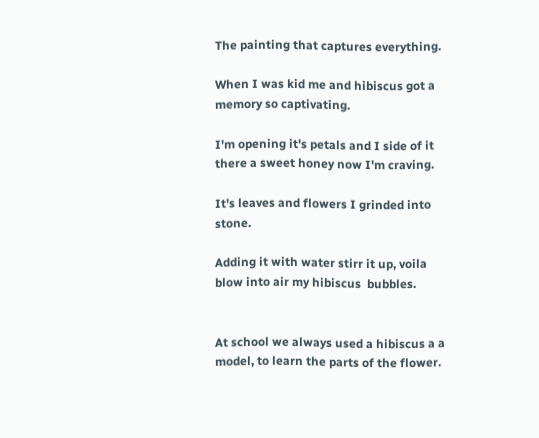The painting that captures everything.

When I was kid me and hibiscus got a memory so captivating.

I'm opening it's petals and I side of it there a sweet honey now I'm craving.

It's leaves and flowers I grinded into stone.

Adding it with water stirr it up, voila blow into air my hibiscus  bubbles.


At school we always used a hibiscus a a model, to learn the parts of the flower.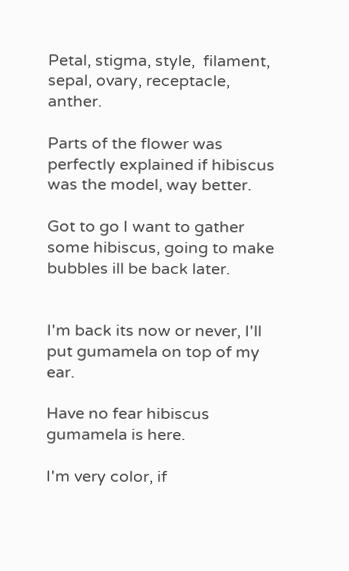Petal, stigma, style,  filament, sepal, ovary, receptacle, anther.

Parts of the flower was perfectly explained if hibiscus was the model, way better.

Got to go I want to gather some hibiscus, going to make bubbles ill be back later.


I'm back its now or never, I'll put gumamela on top of my ear.

Have no fear hibiscus gumamela is here.

I'm very color, if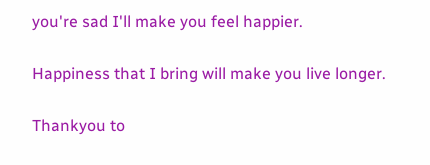you're sad I'll make you feel happier.

Happiness that I bring will make you live longer.

Thankyou to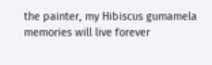the painter, my Hibiscus gumamela memories will live forever